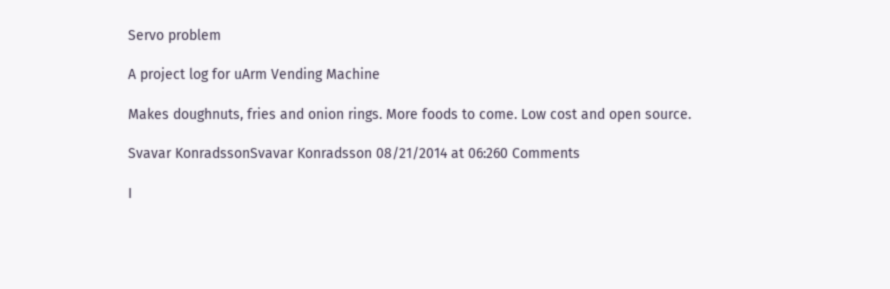Servo problem

A project log for uArm Vending Machine

Makes doughnuts, fries and onion rings. More foods to come. Low cost and open source.

Svavar KonradssonSvavar Konradsson 08/21/2014 at 06:260 Comments

I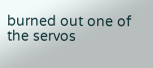burned out one of the servos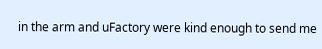in the arm and uFactory were kind enough to send me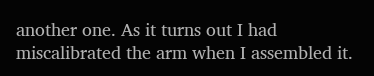another one. As it turns out I had miscalibrated the arm when I assembled it.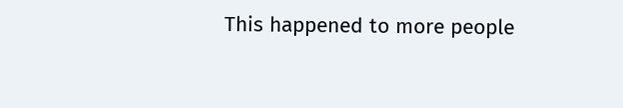This happened to more people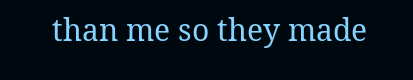than me so they made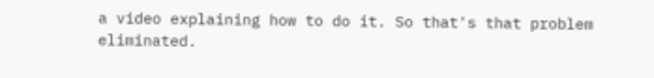a video explaining how to do it. So that's that problem eliminated.